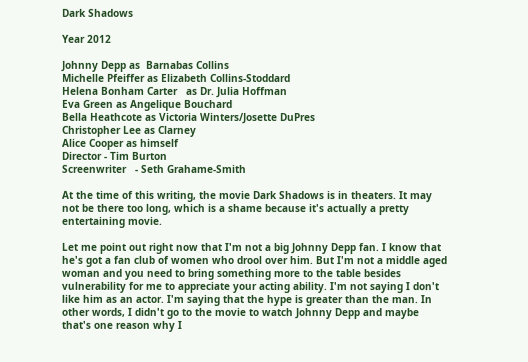Dark Shadows

Year 2012

Johnny Depp as  Barnabas Collins
Michelle Pfeiffer as Elizabeth Collins-Stoddard
Helena Bonham Carter   as Dr. Julia Hoffman
Eva Green as Angelique Bouchard
Bella Heathcote as Victoria Winters/Josette DuPres
Christopher Lee as Clarney
Alice Cooper as himself
Director - Tim Burton
Screenwriter   - Seth Grahame-Smith

At the time of this writing, the movie Dark Shadows is in theaters. It may not be there too long, which is a shame because it's actually a pretty entertaining movie.

Let me point out right now that I'm not a big Johnny Depp fan. I know that he's got a fan club of women who drool over him. But I'm not a middle aged woman and you need to bring something more to the table besides vulnerability for me to appreciate your acting ability. I'm not saying I don't like him as an actor. I'm saying that the hype is greater than the man. In other words, I didn't go to the movie to watch Johnny Depp and maybe that's one reason why I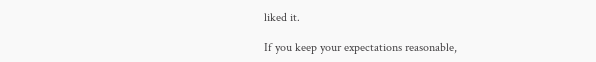liked it.

If you keep your expectations reasonable,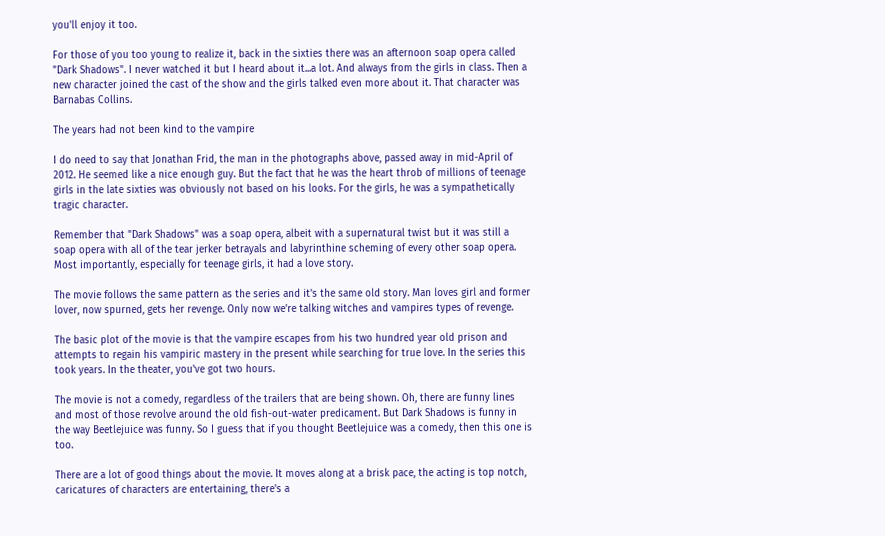you'll enjoy it too.

For those of you too young to realize it, back in the sixties there was an afternoon soap opera called "Dark Shadows". I never watched it but I heard about it...a lot. And always from the girls in class. Then a new character joined the cast of the show and the girls talked even more about it. That character was Barnabas Collins.

The years had not been kind to the vampire

I do need to say that Jonathan Frid, the man in the photographs above, passed away in mid-April of 2012. He seemed like a nice enough guy. But the fact that he was the heart throb of millions of teenage girls in the late sixties was obviously not based on his looks. For the girls, he was a sympathetically tragic character.

Remember that "Dark Shadows" was a soap opera, albeit with a supernatural twist but it was still a soap opera with all of the tear jerker betrayals and labyrinthine scheming of every other soap opera. Most importantly, especially for teenage girls, it had a love story.

The movie follows the same pattern as the series and it's the same old story. Man loves girl and former lover, now spurned, gets her revenge. Only now we're talking witches and vampires types of revenge.

The basic plot of the movie is that the vampire escapes from his two hundred year old prison and attempts to regain his vampiric mastery in the present while searching for true love. In the series this took years. In the theater, you've got two hours.

The movie is not a comedy, regardless of the trailers that are being shown. Oh, there are funny lines and most of those revolve around the old fish-out-water predicament. But Dark Shadows is funny in the way Beetlejuice was funny. So I guess that if you thought Beetlejuice was a comedy, then this one is too.

There are a lot of good things about the movie. It moves along at a brisk pace, the acting is top notch, caricatures of characters are entertaining, there's a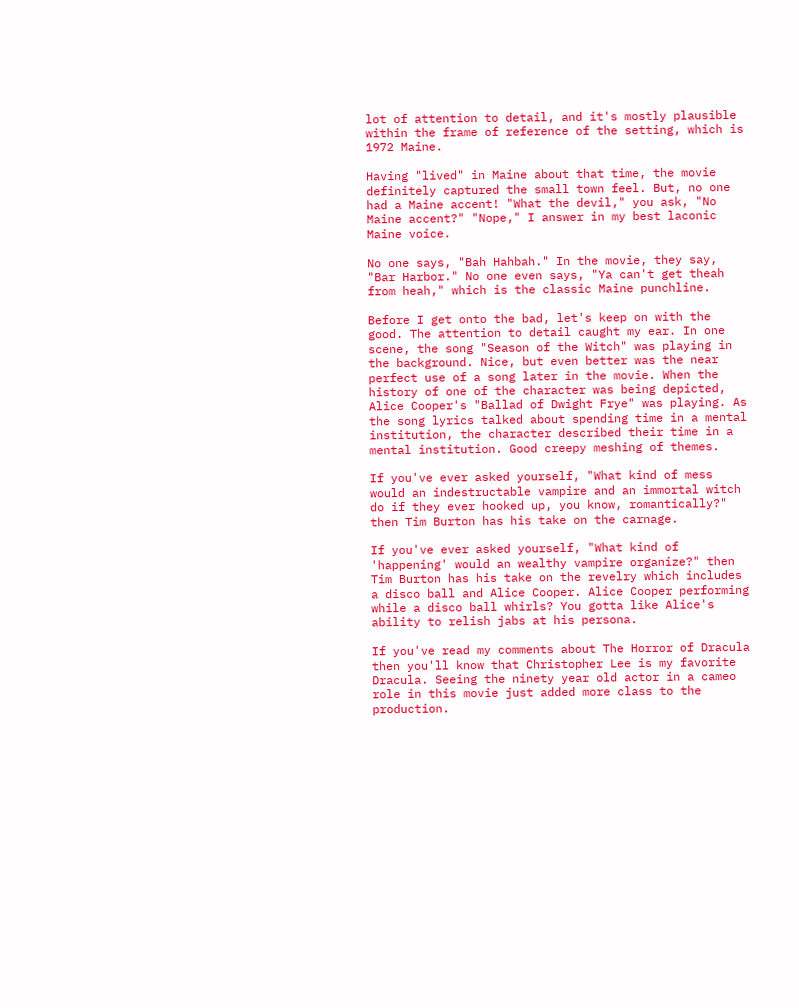lot of attention to detail, and it's mostly plausible within the frame of reference of the setting, which is 1972 Maine.

Having "lived" in Maine about that time, the movie definitely captured the small town feel. But, no one had a Maine accent! "What the devil," you ask, "No Maine accent?" "Nope," I answer in my best laconic Maine voice.

No one says, "Bah Hahbah." In the movie, they say, "Bar Harbor." No one even says, "Ya can't get theah from heah," which is the classic Maine punchline.

Before I get onto the bad, let's keep on with the good. The attention to detail caught my ear. In one scene, the song "Season of the Witch" was playing in the background. Nice, but even better was the near perfect use of a song later in the movie. When the history of one of the character was being depicted, Alice Cooper's "Ballad of Dwight Frye" was playing. As the song lyrics talked about spending time in a mental institution, the character described their time in a mental institution. Good creepy meshing of themes.

If you've ever asked yourself, "What kind of mess would an indestructable vampire and an immortal witch do if they ever hooked up, you know, romantically?" then Tim Burton has his take on the carnage.

If you've ever asked yourself, "What kind of 'happening' would an wealthy vampire organize?" then Tim Burton has his take on the revelry which includes a disco ball and Alice Cooper. Alice Cooper performing while a disco ball whirls? You gotta like Alice's ability to relish jabs at his persona.

If you've read my comments about The Horror of Dracula then you'll know that Christopher Lee is my favorite Dracula. Seeing the ninety year old actor in a cameo role in this movie just added more class to the production.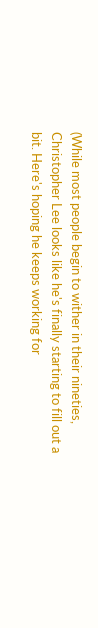(While most people begin to wither in their nineties, Christopher Lee looks like he's finally starting to fill out a bit. Here's hoping he keeps working for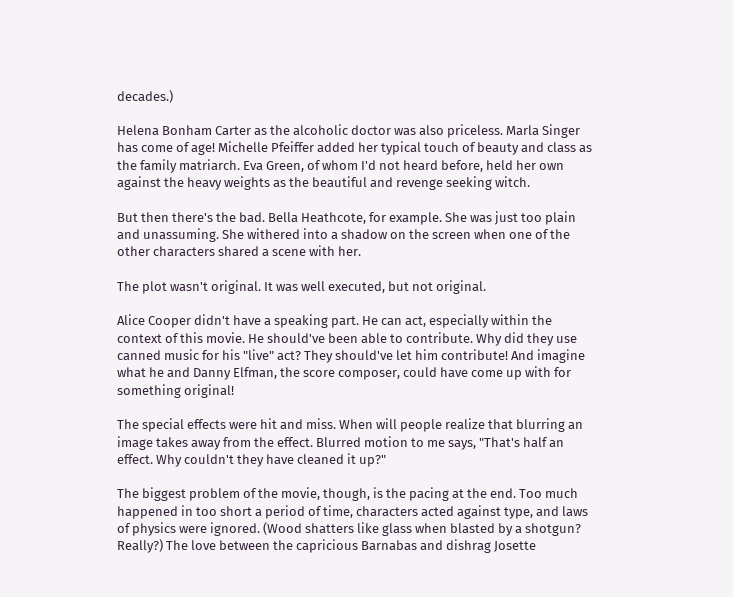decades.)

Helena Bonham Carter as the alcoholic doctor was also priceless. Marla Singer has come of age! Michelle Pfeiffer added her typical touch of beauty and class as the family matriarch. Eva Green, of whom I'd not heard before, held her own against the heavy weights as the beautiful and revenge seeking witch.

But then there's the bad. Bella Heathcote, for example. She was just too plain and unassuming. She withered into a shadow on the screen when one of the other characters shared a scene with her.

The plot wasn't original. It was well executed, but not original.

Alice Cooper didn't have a speaking part. He can act, especially within the context of this movie. He should've been able to contribute. Why did they use canned music for his "live" act? They should've let him contribute! And imagine what he and Danny Elfman, the score composer, could have come up with for something original!

The special effects were hit and miss. When will people realize that blurring an image takes away from the effect. Blurred motion to me says, "That's half an effect. Why couldn't they have cleaned it up?"

The biggest problem of the movie, though, is the pacing at the end. Too much happened in too short a period of time, characters acted against type, and laws of physics were ignored. (Wood shatters like glass when blasted by a shotgun? Really?) The love between the capricious Barnabas and dishrag Josette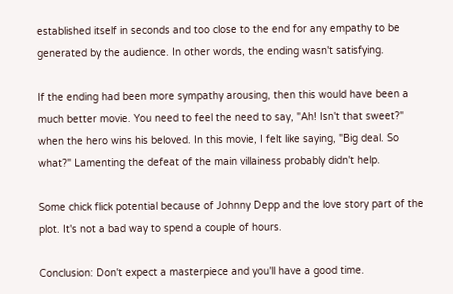established itself in seconds and too close to the end for any empathy to be generated by the audience. In other words, the ending wasn't satisfying.

If the ending had been more sympathy arousing, then this would have been a much better movie. You need to feel the need to say, "Ah! Isn't that sweet?" when the hero wins his beloved. In this movie, I felt like saying, "Big deal. So what?" Lamenting the defeat of the main villainess probably didn't help.

Some chick flick potential because of Johnny Depp and the love story part of the plot. It's not a bad way to spend a couple of hours.

Conclusion: Don't expect a masterpiece and you'll have a good time.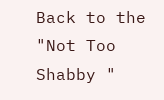Back to the "Not Too Shabby "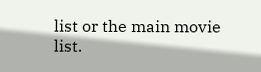list or the main movie list.